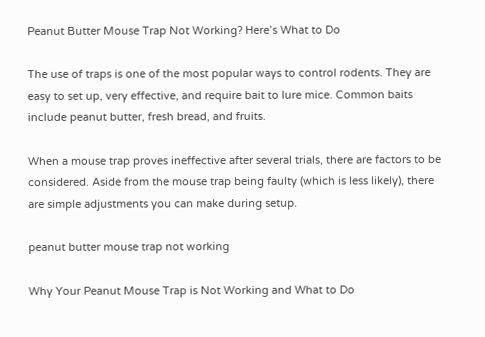Peanut Butter Mouse Trap Not Working? Here’s What to Do

The use of traps is one of the most popular ways to control rodents. They are easy to set up, very effective, and require bait to lure mice. Common baits include peanut butter, fresh bread, and fruits.

When a mouse trap proves ineffective after several trials, there are factors to be considered. Aside from the mouse trap being faulty (which is less likely), there are simple adjustments you can make during setup.

peanut butter mouse trap not working

Why Your Peanut Mouse Trap is Not Working and What to Do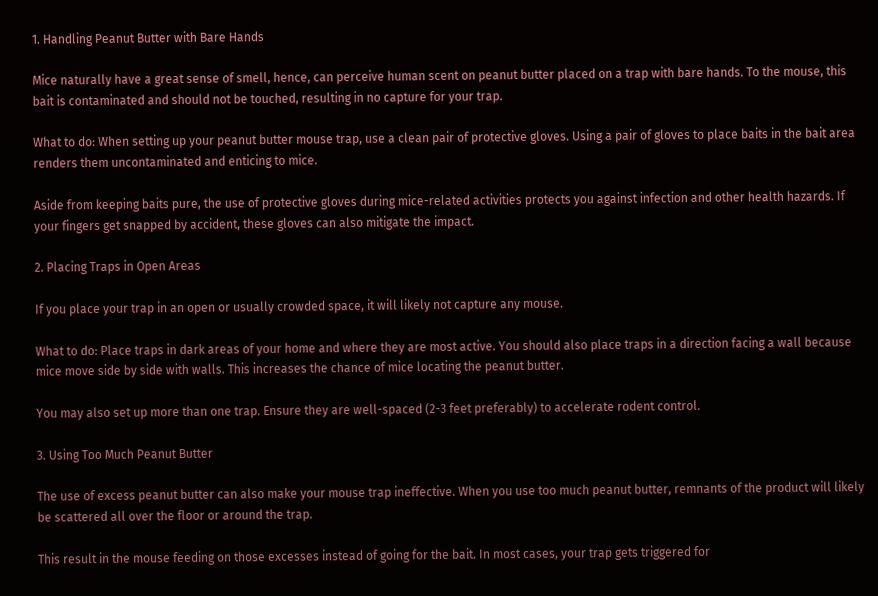1. Handling Peanut Butter with Bare Hands

Mice naturally have a great sense of smell, hence, can perceive human scent on peanut butter placed on a trap with bare hands. To the mouse, this bait is contaminated and should not be touched, resulting in no capture for your trap.

What to do: When setting up your peanut butter mouse trap, use a clean pair of protective gloves. Using a pair of gloves to place baits in the bait area renders them uncontaminated and enticing to mice.

Aside from keeping baits pure, the use of protective gloves during mice-related activities protects you against infection and other health hazards. If your fingers get snapped by accident, these gloves can also mitigate the impact.

2. Placing Traps in Open Areas

If you place your trap in an open or usually crowded space, it will likely not capture any mouse.

What to do: Place traps in dark areas of your home and where they are most active. You should also place traps in a direction facing a wall because mice move side by side with walls. This increases the chance of mice locating the peanut butter.

You may also set up more than one trap. Ensure they are well-spaced (2-3 feet preferably) to accelerate rodent control.

3. Using Too Much Peanut Butter

The use of excess peanut butter can also make your mouse trap ineffective. When you use too much peanut butter, remnants of the product will likely be scattered all over the floor or around the trap.

This result in the mouse feeding on those excesses instead of going for the bait. In most cases, your trap gets triggered for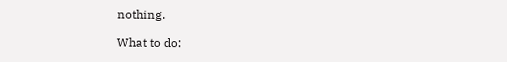nothing.

What to do: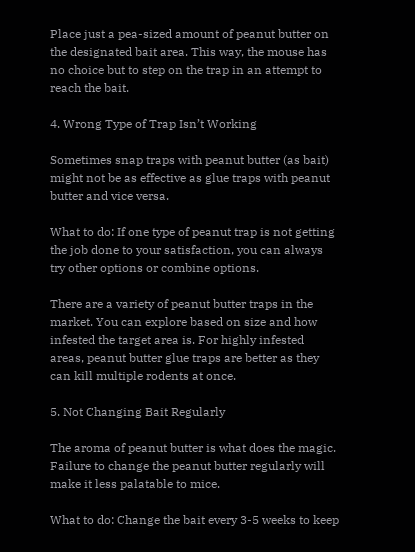Place just a pea-sized amount of peanut butter on the designated bait area. This way, the mouse has no choice but to step on the trap in an attempt to reach the bait.

4. Wrong Type of Trap Isn’t Working

Sometimes snap traps with peanut butter (as bait) might not be as effective as glue traps with peanut butter and vice versa.

What to do: If one type of peanut trap is not getting the job done to your satisfaction, you can always try other options or combine options.

There are a variety of peanut butter traps in the market. You can explore based on size and how infested the target area is. For highly infested areas, peanut butter glue traps are better as they can kill multiple rodents at once.

5. Not Changing Bait Regularly

The aroma of peanut butter is what does the magic. Failure to change the peanut butter regularly will make it less palatable to mice.

What to do: Change the bait every 3-5 weeks to keep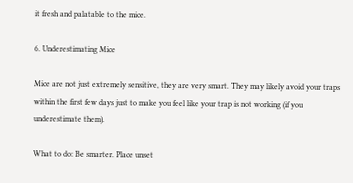it fresh and palatable to the mice.

6. Underestimating Mice

Mice are not just extremely sensitive, they are very smart. They may likely avoid your traps within the first few days just to make you feel like your trap is not working (if you underestimate them).

What to do: Be smarter. Place unset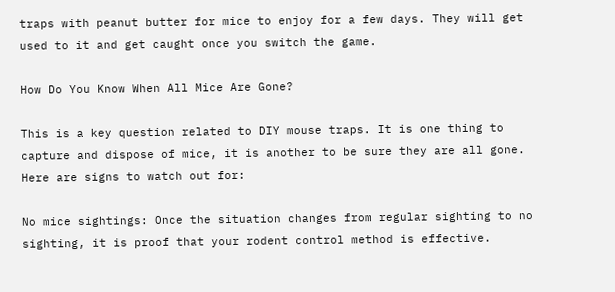traps with peanut butter for mice to enjoy for a few days. They will get used to it and get caught once you switch the game.

How Do You Know When All Mice Are Gone?

This is a key question related to DIY mouse traps. It is one thing to capture and dispose of mice, it is another to be sure they are all gone. Here are signs to watch out for:

No mice sightings: Once the situation changes from regular sighting to no sighting, it is proof that your rodent control method is effective.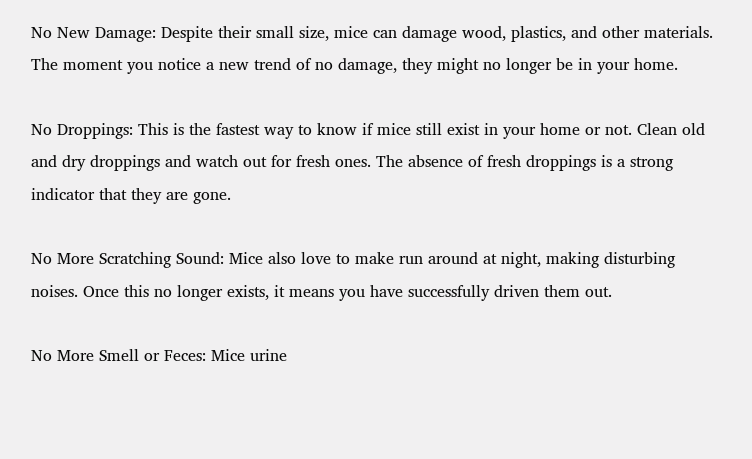No New Damage: Despite their small size, mice can damage wood, plastics, and other materials. The moment you notice a new trend of no damage, they might no longer be in your home.

No Droppings: This is the fastest way to know if mice still exist in your home or not. Clean old and dry droppings and watch out for fresh ones. The absence of fresh droppings is a strong indicator that they are gone.

No More Scratching Sound: Mice also love to make run around at night, making disturbing noises. Once this no longer exists, it means you have successfully driven them out.

No More Smell or Feces: Mice urine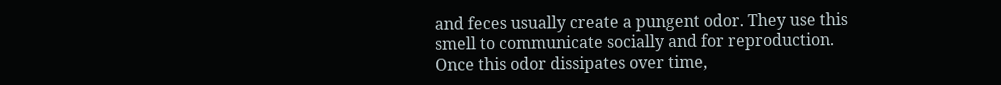and feces usually create a pungent odor. They use this smell to communicate socially and for reproduction. Once this odor dissipates over time,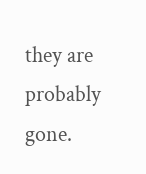they are probably gone.